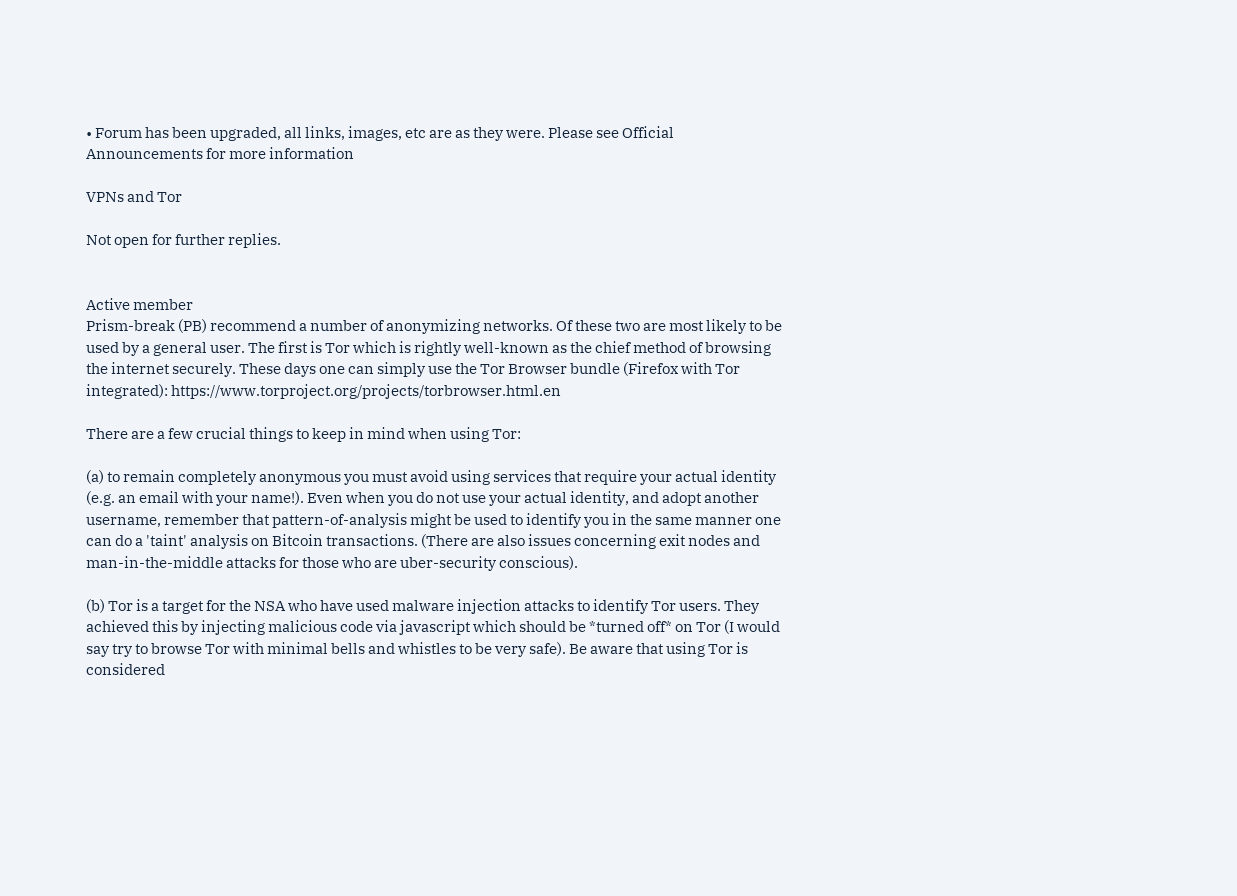• Forum has been upgraded, all links, images, etc are as they were. Please see Official Announcements for more information

VPNs and Tor

Not open for further replies.


Active member
Prism-break (PB) recommend a number of anonymizing networks. Of these two are most likely to be used by a general user. The first is Tor which is rightly well-known as the chief method of browsing the internet securely. These days one can simply use the Tor Browser bundle (Firefox with Tor integrated): https://www.torproject.org/projects/torbrowser.html.en

There are a few crucial things to keep in mind when using Tor:

(a) to remain completely anonymous you must avoid using services that require your actual identity (e.g. an email with your name!). Even when you do not use your actual identity, and adopt another username, remember that pattern-of-analysis might be used to identify you in the same manner one can do a 'taint' analysis on Bitcoin transactions. (There are also issues concerning exit nodes and man-in-the-middle attacks for those who are uber-security conscious).

(b) Tor is a target for the NSA who have used malware injection attacks to identify Tor users. They achieved this by injecting malicious code via javascript which should be *turned off* on Tor (I would say try to browse Tor with minimal bells and whistles to be very safe). Be aware that using Tor is considered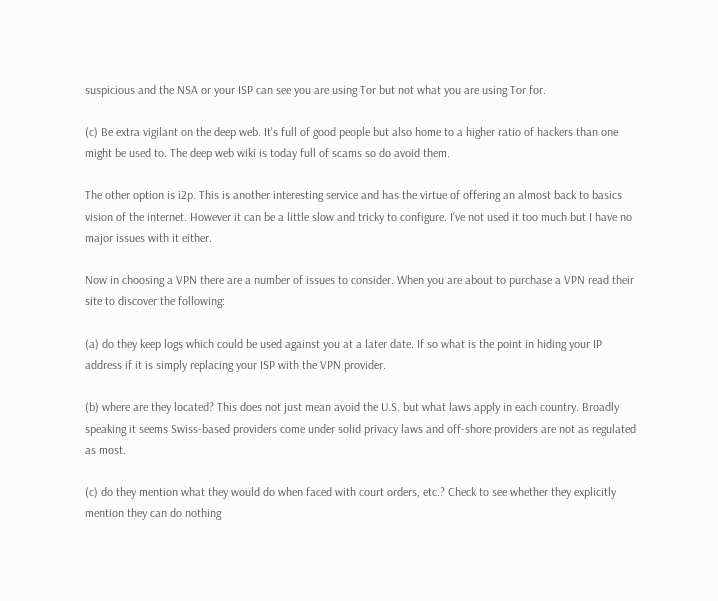suspicious and the NSA or your ISP can see you are using Tor but not what you are using Tor for.

(c) Be extra vigilant on the deep web. It's full of good people but also home to a higher ratio of hackers than one might be used to. The deep web wiki is today full of scams so do avoid them.

The other option is i2p. This is another interesting service and has the virtue of offering an almost back to basics vision of the internet. However it can be a little slow and tricky to configure. I've not used it too much but I have no major issues with it either.

Now in choosing a VPN there are a number of issues to consider. When you are about to purchase a VPN read their site to discover the following:

(a) do they keep logs which could be used against you at a later date. If so what is the point in hiding your IP address if it is simply replacing your ISP with the VPN provider.

(b) where are they located? This does not just mean avoid the U.S. but what laws apply in each country. Broadly speaking it seems Swiss-based providers come under solid privacy laws and off-shore providers are not as regulated as most.

(c) do they mention what they would do when faced with court orders, etc.? Check to see whether they explicitly mention they can do nothing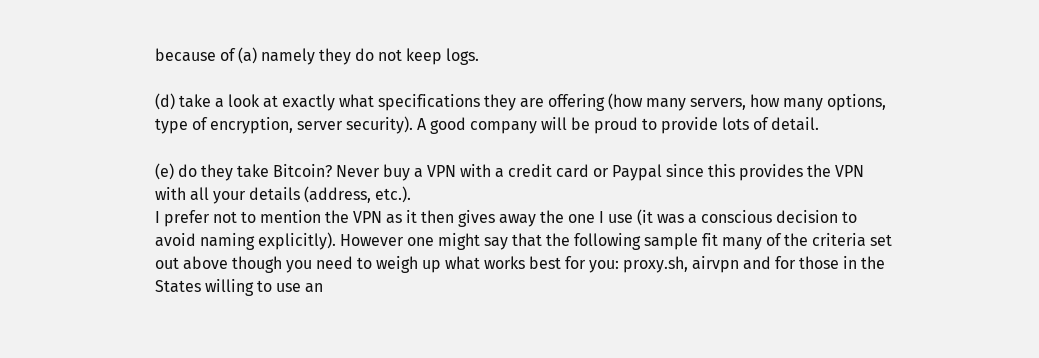because of (a) namely they do not keep logs.

(d) take a look at exactly what specifications they are offering (how many servers, how many options, type of encryption, server security). A good company will be proud to provide lots of detail.

(e) do they take Bitcoin? Never buy a VPN with a credit card or Paypal since this provides the VPN with all your details (address, etc.).
I prefer not to mention the VPN as it then gives away the one I use (it was a conscious decision to avoid naming explicitly). However one might say that the following sample fit many of the criteria set out above though you need to weigh up what works best for you: proxy.sh, airvpn and for those in the States willing to use an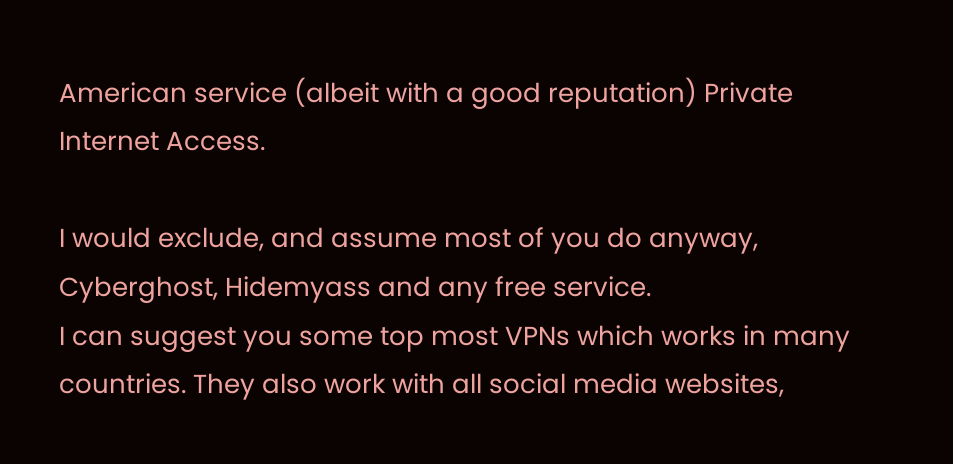American service (albeit with a good reputation) Private Internet Access.

I would exclude, and assume most of you do anyway, Cyberghost, Hidemyass and any free service.
I can suggest you some top most VPNs which works in many countries. They also work with all social media websites,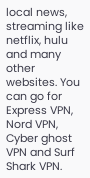local news, streaming like netflix, hulu and many other websites. You can go for Express VPN, Nord VPN, Cyber ghost VPN and Surf Shark VPN.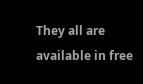They all are available in free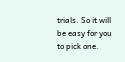trials. So it will be easy for you to pick one.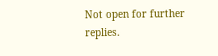Not open for further replies.